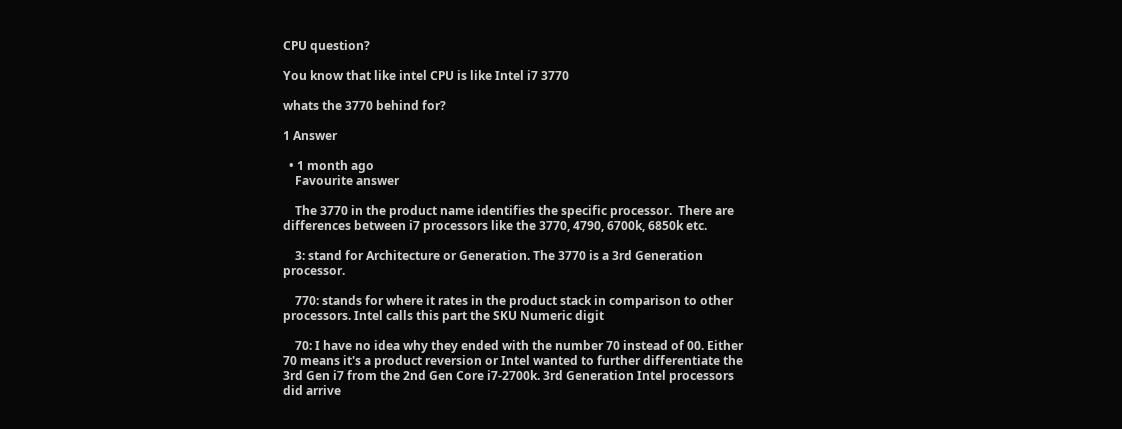CPU question?

You know that like intel CPU is like Intel i7 3770

whats the 3770 behind for?

1 Answer

  • 1 month ago
    Favourite answer

    The 3770 in the product name identifies the specific processor.  There are differences between i7 processors like the 3770, 4790, 6700k, 6850k etc.

    3: stand for Architecture or Generation. The 3770 is a 3rd Generation processor.

    770: stands for where it rates in the product stack in comparison to other processors. Intel calls this part the SKU Numeric digit

    70: I have no idea why they ended with the number 70 instead of 00. Either 70 means it's a product reversion or Intel wanted to further differentiate the 3rd Gen i7 from the 2nd Gen Core i7-2700k. 3rd Generation Intel processors did arrive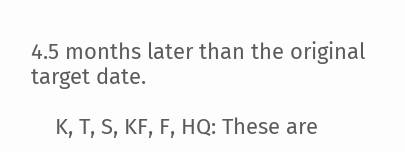4.5 months later than the original target date.

    K, T, S, KF, F, HQ: These are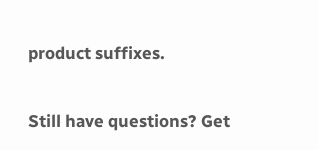product suffixes.

Still have questions? Get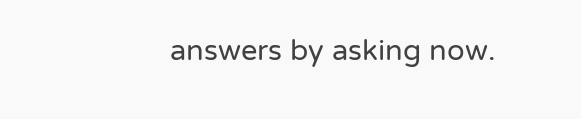answers by asking now.